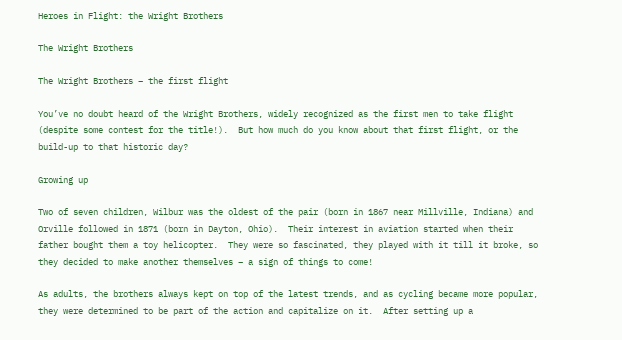Heroes in Flight: the Wright Brothers

The Wright Brothers

The Wright Brothers – the first flight

You’ve no doubt heard of the Wright Brothers, widely recognized as the first men to take flight (despite some contest for the title!).  But how much do you know about that first flight, or the build-up to that historic day?

Growing up

Two of seven children, Wilbur was the oldest of the pair (born in 1867 near Millville, Indiana) and Orville followed in 1871 (born in Dayton, Ohio).  Their interest in aviation started when their father bought them a toy helicopter.  They were so fascinated, they played with it till it broke, so they decided to make another themselves – a sign of things to come!

As adults, the brothers always kept on top of the latest trends, and as cycling became more popular, they were determined to be part of the action and capitalize on it.  After setting up a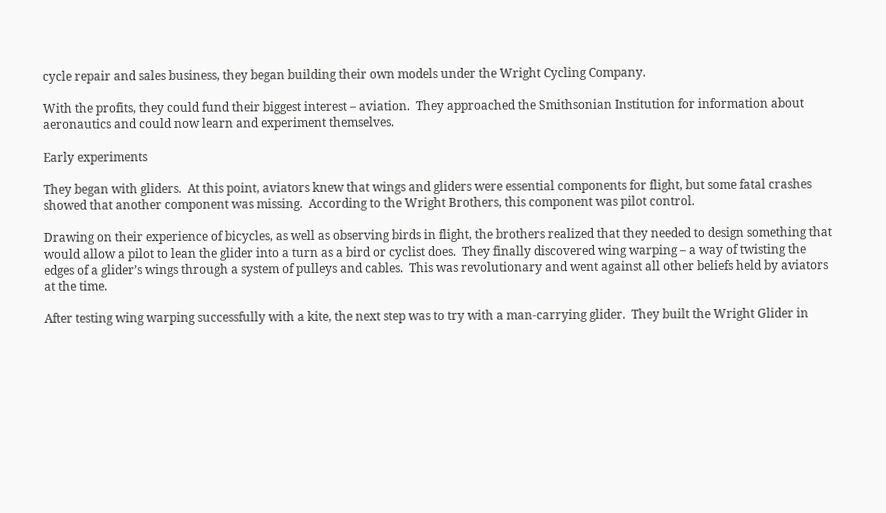cycle repair and sales business, they began building their own models under the Wright Cycling Company.

With the profits, they could fund their biggest interest – aviation.  They approached the Smithsonian Institution for information about aeronautics and could now learn and experiment themselves.

Early experiments

They began with gliders.  At this point, aviators knew that wings and gliders were essential components for flight, but some fatal crashes showed that another component was missing.  According to the Wright Brothers, this component was pilot control.

Drawing on their experience of bicycles, as well as observing birds in flight, the brothers realized that they needed to design something that would allow a pilot to lean the glider into a turn as a bird or cyclist does.  They finally discovered wing warping – a way of twisting the edges of a glider’s wings through a system of pulleys and cables.  This was revolutionary and went against all other beliefs held by aviators at the time.

After testing wing warping successfully with a kite, the next step was to try with a man-carrying glider.  They built the Wright Glider in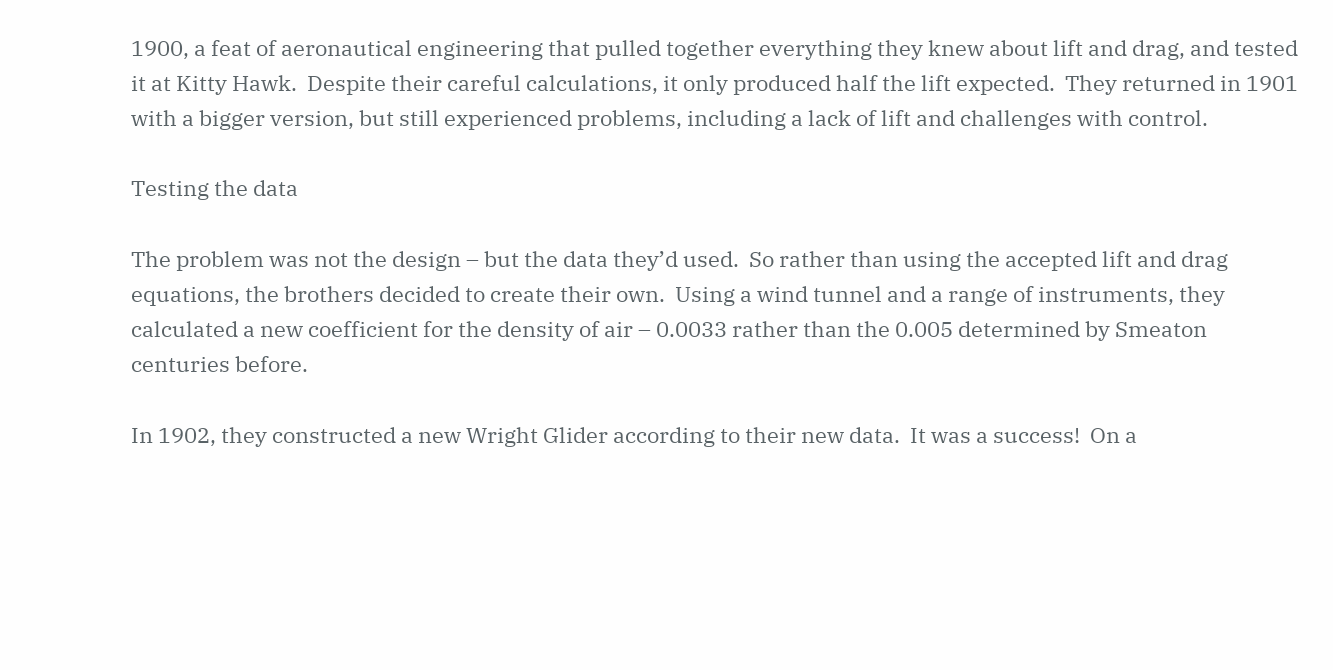1900, a feat of aeronautical engineering that pulled together everything they knew about lift and drag, and tested it at Kitty Hawk.  Despite their careful calculations, it only produced half the lift expected.  They returned in 1901 with a bigger version, but still experienced problems, including a lack of lift and challenges with control.

Testing the data

The problem was not the design – but the data they’d used.  So rather than using the accepted lift and drag equations, the brothers decided to create their own.  Using a wind tunnel and a range of instruments, they calculated a new coefficient for the density of air – 0.0033 rather than the 0.005 determined by Smeaton centuries before.

In 1902, they constructed a new Wright Glider according to their new data.  It was a success!  On a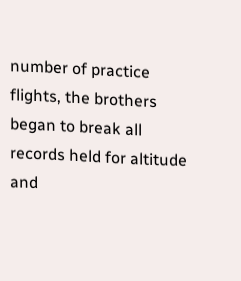number of practice flights, the brothers began to break all records held for altitude and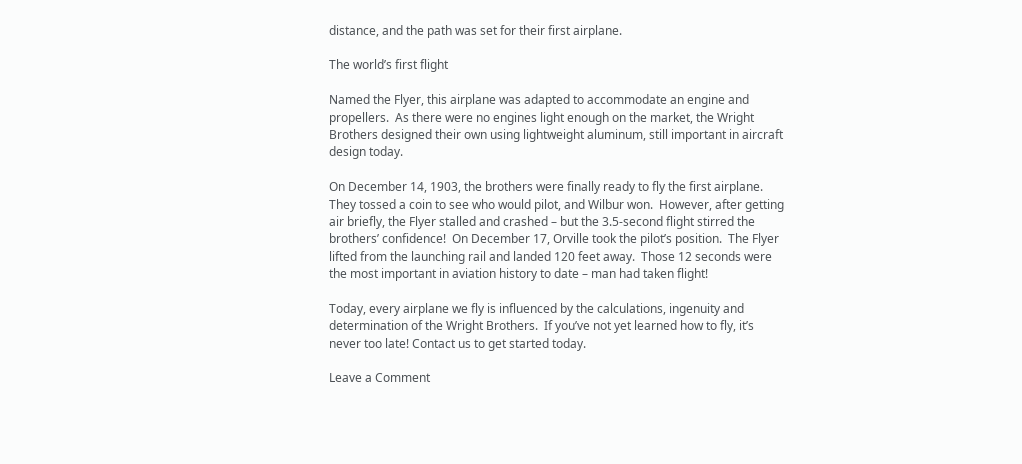distance, and the path was set for their first airplane.

The world’s first flight

Named the Flyer, this airplane was adapted to accommodate an engine and propellers.  As there were no engines light enough on the market, the Wright Brothers designed their own using lightweight aluminum, still important in aircraft design today.

On December 14, 1903, the brothers were finally ready to fly the first airplane.  They tossed a coin to see who would pilot, and Wilbur won.  However, after getting air briefly, the Flyer stalled and crashed – but the 3.5-second flight stirred the brothers’ confidence!  On December 17, Orville took the pilot’s position.  The Flyer lifted from the launching rail and landed 120 feet away.  Those 12 seconds were the most important in aviation history to date – man had taken flight!

Today, every airplane we fly is influenced by the calculations, ingenuity and determination of the Wright Brothers.  If you’ve not yet learned how to fly, it’s never too late! Contact us to get started today.

Leave a Comment